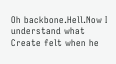Oh backbone.Hell.Now I understand what Create felt when he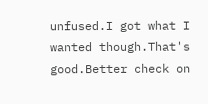unfused.I got what I wanted though.That's good.Better check on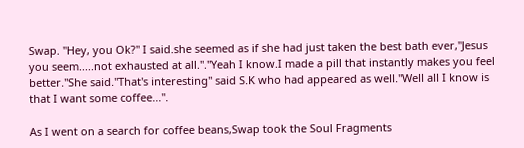Swap. "Hey, you Ok?" I said.she seemed as if she had just taken the best bath ever,"Jesus you seem.....not exhausted at all."."Yeah I know.I made a pill that instantly makes you feel better."She said."That's interesting" said S.K who had appeared as well."Well all I know is that I want some coffee...".

As I went on a search for coffee beans,Swap took the Soul Fragments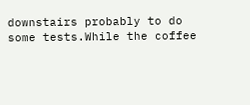downstairs probably to do some tests.While the coffee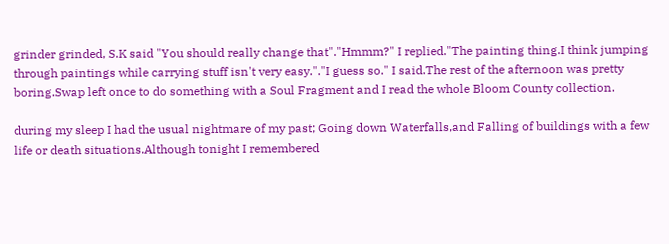grinder grinded, S.K said "You should really change that"."Hmmm?" I replied."The painting thing.I think jumping through paintings while carrying stuff isn't very easy."."I guess so." I said.The rest of the afternoon was pretty boring.Swap left once to do something with a Soul Fragment and I read the whole Bloom County collection.

during my sleep I had the usual nightmare of my past; Going down Waterfalls,and Falling of buildings with a few life or death situations.Although tonight I remembered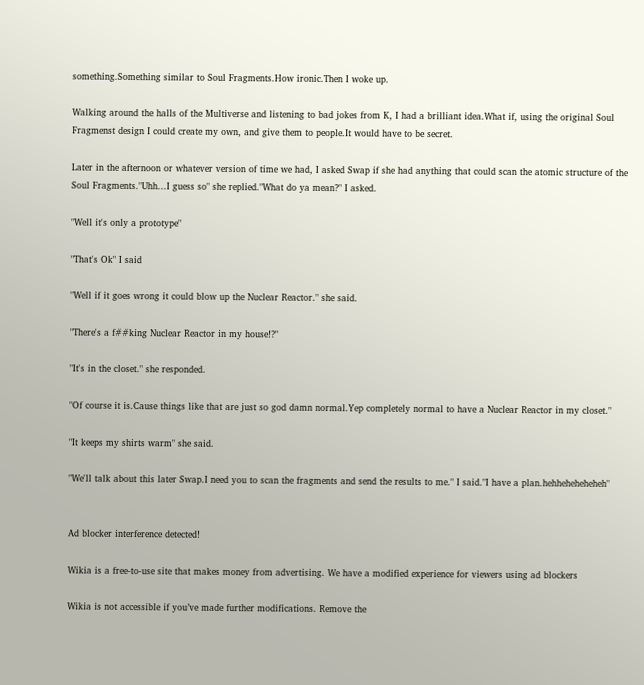something.Something similar to Soul Fragments.How ironic.Then I woke up.

Walking around the halls of the Multiverse and listening to bad jokes from K, I had a brilliant idea.What if, using the original Soul Fragmenst design I could create my own, and give them to people.It would have to be secret.

Later in the afternoon or whatever version of time we had, I asked Swap if she had anything that could scan the atomic structure of the Soul Fragments."Uhh...I guess so" she replied."What do ya mean?" I asked.

"Well it's only a prototype"

"That's Ok" I said

"Well if it goes wrong it could blow up the Nuclear Reactor." she said.

"There's a f##king Nuclear Reactor in my house!?"

"It's in the closet." she responded.

"Of course it is.Cause things like that are just so god damn normal.Yep completely normal to have a Nuclear Reactor in my closet."

"It keeps my shirts warm" she said.

"We'll talk about this later Swap.I need you to scan the fragments and send the results to me." I said."I have a plan.hehheheheheheh"


Ad blocker interference detected!

Wikia is a free-to-use site that makes money from advertising. We have a modified experience for viewers using ad blockers

Wikia is not accessible if you’ve made further modifications. Remove the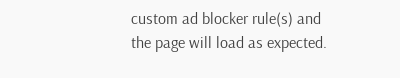custom ad blocker rule(s) and the page will load as expected.